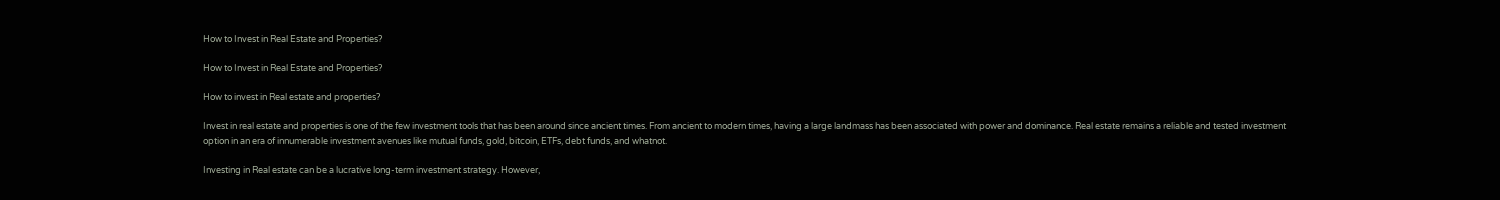How to Invest in Real Estate and Properties?

How to Invest in Real Estate and Properties?

How to invest in Real estate and properties?

Invest in real estate and properties is one of the few investment tools that has been around since ancient times. From ancient to modern times, having a large landmass has been associated with power and dominance. Real estate remains a reliable and tested investment option in an era of innumerable investment avenues like mutual funds, gold, bitcoin, ETFs, debt funds, and whatnot.

Investing in Real estate can be a lucrative long-term investment strategy. However,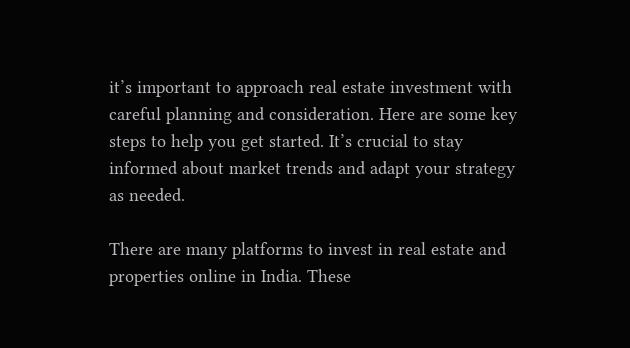it’s important to approach real estate investment with careful planning and consideration. Here are some key steps to help you get started. It’s crucial to stay informed about market trends and adapt your strategy as needed.

There are many platforms to invest in real estate and properties online in India. These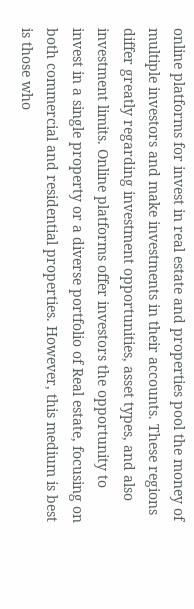online platforms for invest in real estate and properties pool the money of multiple investors and make investments in their accounts. These regions differ greatly regarding investment opportunities, asset types, and also investment limits. Online platforms offer investors the opportunity to invest in a single property or a diverse portfolio of Real estate, focusing on both commercial and residential properties. However, this medium is best is those who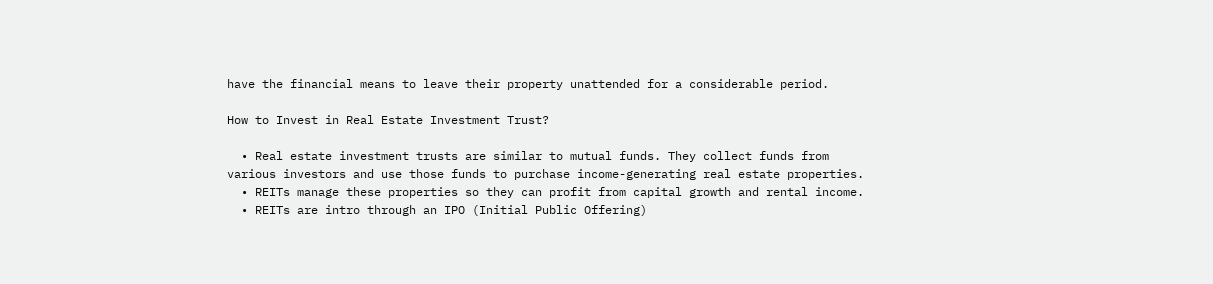have the financial means to leave their property unattended for a considerable period.

How to Invest in Real Estate Investment Trust?

  • Real estate investment trusts are similar to mutual funds. They collect funds from various investors and use those funds to purchase income-generating real estate properties.
  • REITs manage these properties so they can profit from capital growth and rental income.
  • REITs are intro through an IPO (Initial Public Offering)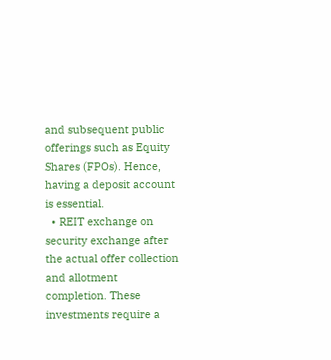and subsequent public offerings such as Equity Shares (FPOs). Hence, having a deposit account is essential.
  • REIT exchange on security exchange after the actual offer collection and allotment completion. These investments require a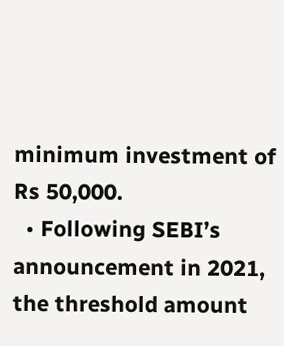minimum investment of Rs 50,000.
  • Following SEBI’s announcement in 2021, the threshold amount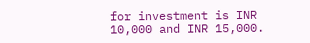for investment is INR 10,000 and INR 15,000.